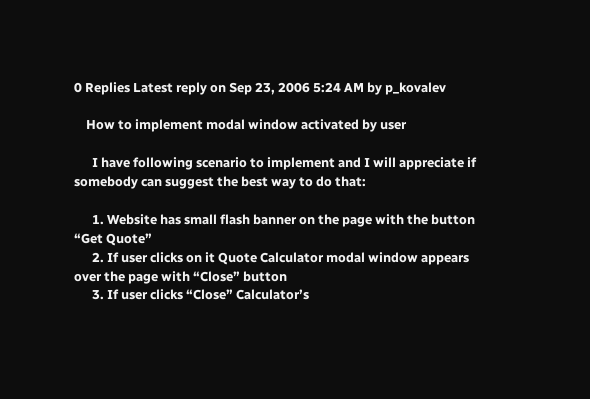0 Replies Latest reply on Sep 23, 2006 5:24 AM by p_kovalev

    How to implement modal window activated by user

      I have following scenario to implement and I will appreciate if somebody can suggest the best way to do that:

      1. Website has small flash banner on the page with the button “Get Quote”
      2. If user clicks on it Quote Calculator modal window appears over the page with “Close” button
      3. If user clicks “Close” Calculator’s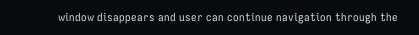window disappears and user can continue navigation through the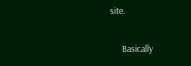site.

      Basically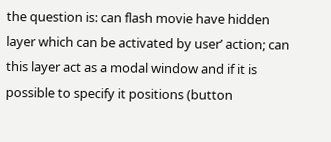the question is: can flash movie have hidden layer which can be activated by user’ action; can this layer act as a modal window and if it is possible to specify it positions (button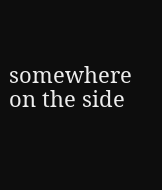somewhere on the side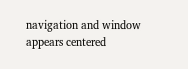navigation and window appears centered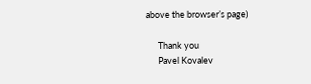above the browser’s page)

      Thank you
      Pavel Kovalev